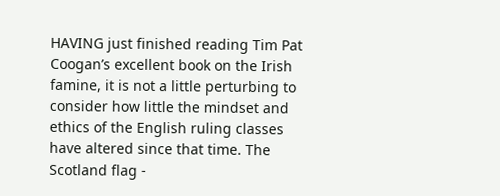HAVING just finished reading Tim Pat Coogan’s excellent book on the Irish famine, it is not a little perturbing to consider how little the mindset and ethics of the English ruling classes have altered since that time. The
Scotland flag -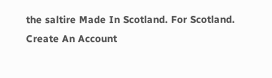the saltire Made In Scotland. For Scotland.
Create An Account